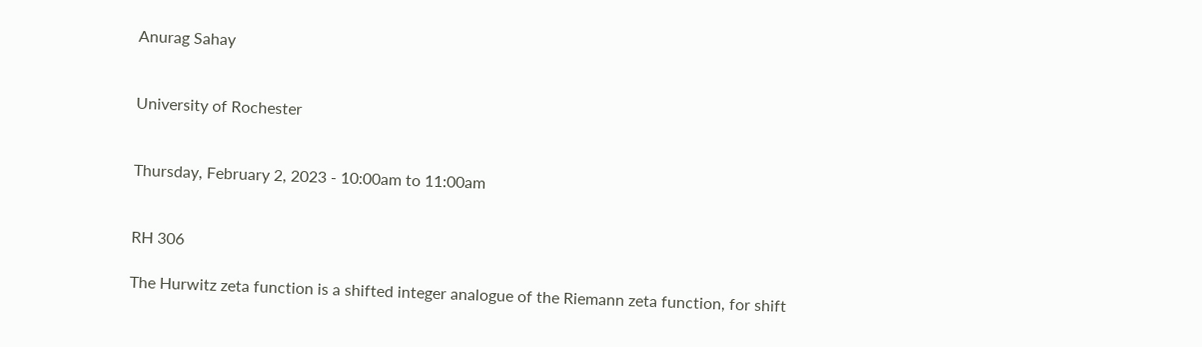Anurag Sahay


University of Rochester


Thursday, February 2, 2023 - 10:00am to 11:00am


RH 306

The Hurwitz zeta function is a shifted integer analogue of the Riemann zeta function, for shift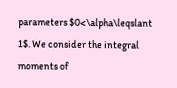parameters $0<\alpha\leqslant 1$. We consider the integral moments of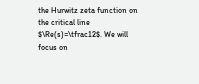the Hurwitz zeta function on the critical line $\Re(s)=\tfrac12$. We will focus on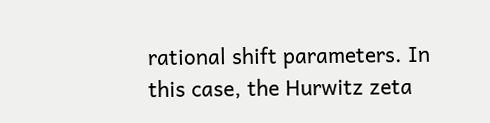rational shift parameters. In this case, the Hurwitz zeta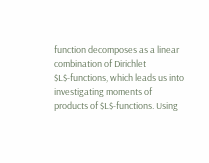function decomposes as a linear combination of Dirichlet $L$-functions, which leads us into investigating moments of products of $L$-functions. Using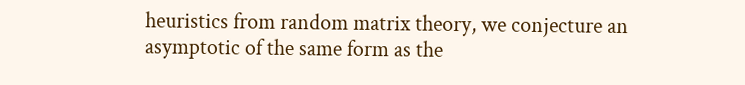heuristics from random matrix theory, we conjecture an asymptotic of the same form as the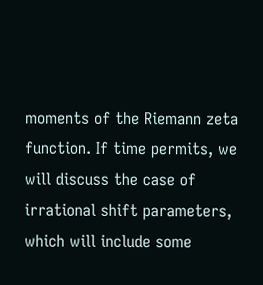moments of the Riemann zeta function. If time permits, we will discuss the case of irrational shift parameters, which will include some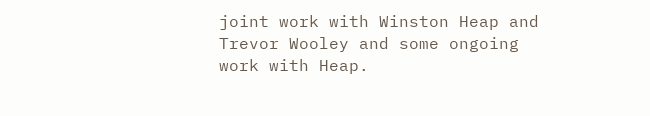joint work with Winston Heap and Trevor Wooley and some ongoing work with Heap.